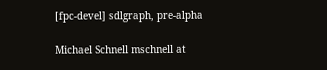[fpc-devel] sdlgraph, pre-alpha

Michael Schnell mschnell at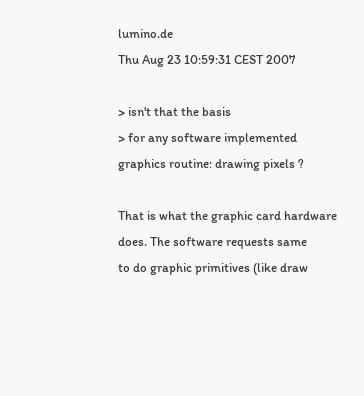lumino.de
Thu Aug 23 10:59:31 CEST 2007

> isn't that the basis
> for any software implemented graphics routine: drawing pixels ?

That is what the graphic card hardware does. The software requests same
to do graphic primitives (like draw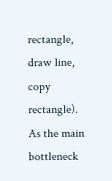rectangle, draw line, copy
rectangle). As the main bottleneck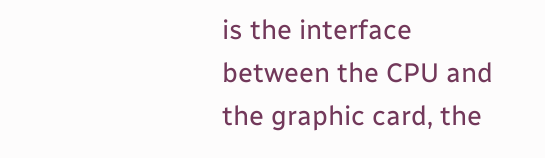is the interface between the CPU and
the graphic card, the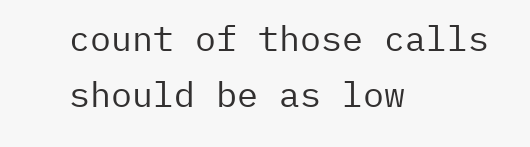count of those calls should be as low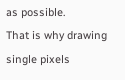as possible.
That is why drawing single pixels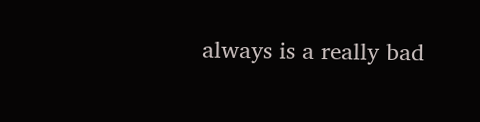always is a really bad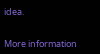idea.


More information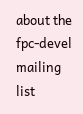about the fpc-devel mailing list